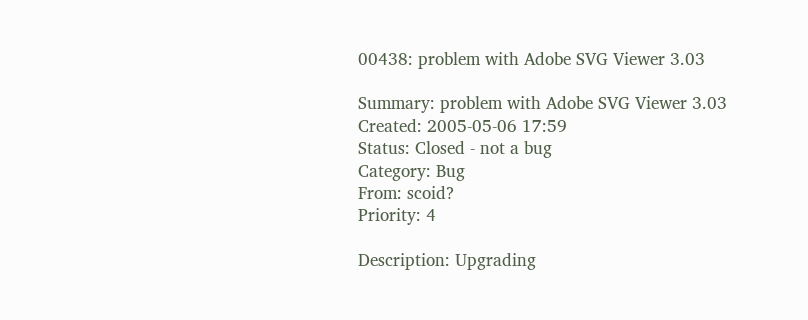00438: problem with Adobe SVG Viewer 3.03

Summary: problem with Adobe SVG Viewer 3.03
Created: 2005-05-06 17:59
Status: Closed - not a bug
Category: Bug
From: scoid?
Priority: 4

Description: Upgrading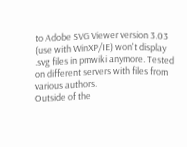to Adobe SVG Viewer version 3.03 (use with WinXP/IE) won't display .svg files in pmwiki anymore. Tested on different servers with files from various authors.
Outside of the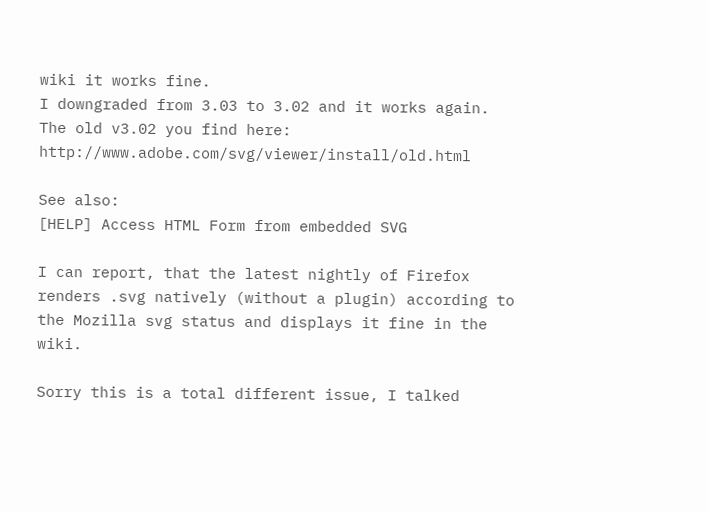wiki it works fine.
I downgraded from 3.03 to 3.02 and it works again.
The old v3.02 you find here: http://www.adobe.com/svg/viewer/install/old.html

See also:
[HELP] Access HTML Form from embedded SVG

I can report, that the latest nightly of Firefox renders .svg natively (without a plugin) according to the Mozilla svg status and displays it fine in the wiki.

Sorry this is a total different issue, I talked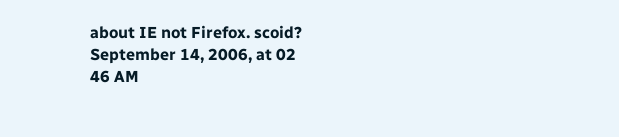about IE not Firefox. scoid? September 14, 2006, at 02
46 AM